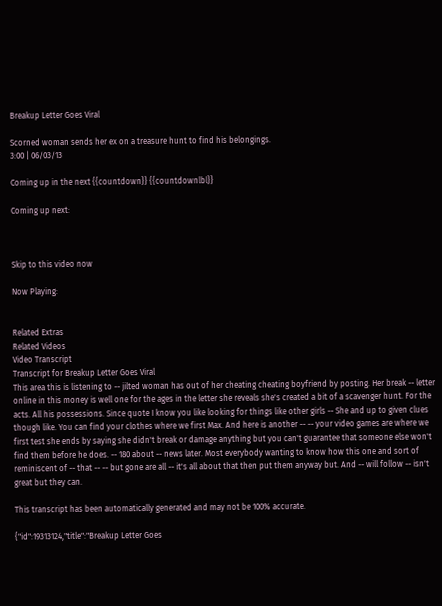Breakup Letter Goes Viral

Scorned woman sends her ex on a treasure hunt to find his belongings.
3:00 | 06/03/13

Coming up in the next {{countdown}} {{countdownlbl}}

Coming up next:



Skip to this video now

Now Playing:


Related Extras
Related Videos
Video Transcript
Transcript for Breakup Letter Goes Viral
This area this is listening to -- jilted woman has out of her cheating cheating boyfriend by posting. Her break -- letter online in this money is well one for the ages in the letter she reveals she's created a bit of a scavenger hunt. For the acts. All his possessions. Since quote I know you like looking for things like other girls -- She and up to given clues though like. You can find your clothes where we first Max. And here is another -- -- your video games are where we first test she ends by saying she didn't break or damage anything but you can't guarantee that someone else won't find them before he does. -- 180 about -- news later. Most everybody wanting to know how this one and sort of reminiscent of -- that -- -- but gone are all -- it's all about that then put them anyway but. And -- will follow -- isn't great but they can.

This transcript has been automatically generated and may not be 100% accurate.

{"id":19313124,"title":"Breakup Letter Goes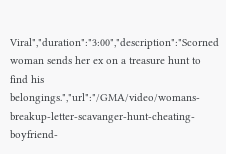Viral","duration":"3:00","description":"Scorned woman sends her ex on a treasure hunt to find his belongings.","url":"/GMA/video/womans-breakup-letter-scavanger-hunt-cheating-boyfriend-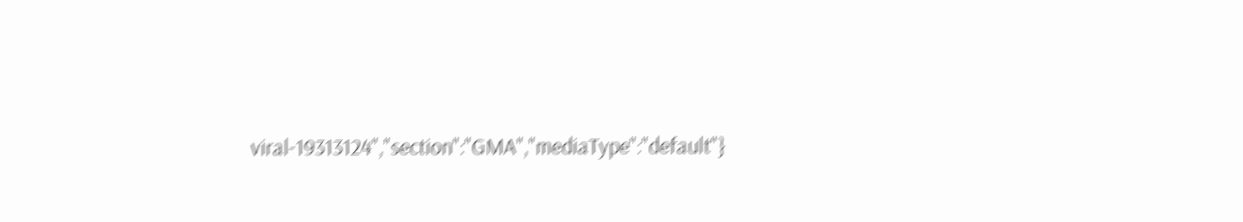viral-19313124","section":"GMA","mediaType":"default"}